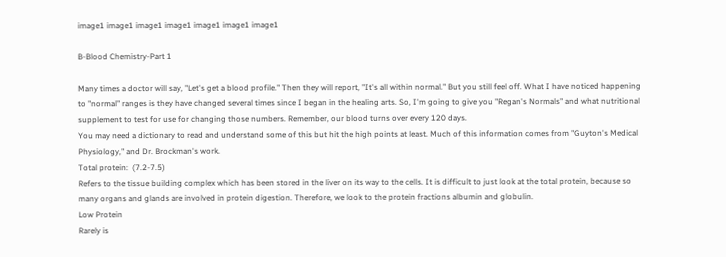image1 image1 image1 image1 image1 image1 image1

B-Blood Chemistry-Part 1

Many times a doctor will say, "Let's get a blood profile." Then they will report, "It's all within normal." But you still feel off. What I have noticed happening to "normal" ranges is they have changed several times since I began in the healing arts. So, I'm going to give you "Regan's Normals" and what nutritional supplement to test for use for changing those numbers. Remember, our blood turns over every 120 days.
You may need a dictionary to read and understand some of this but hit the high points at least. Much of this information comes from "Guyton's Medical Physiology," and Dr. Brockman's work.
Total protein:  (7.2-7.5)
Refers to the tissue building complex which has been stored in the liver on its way to the cells. It is difficult to just look at the total protein, because so many organs and glands are involved in protein digestion. Therefore, we look to the protein fractions albumin and globulin.
Low Protein
Rarely is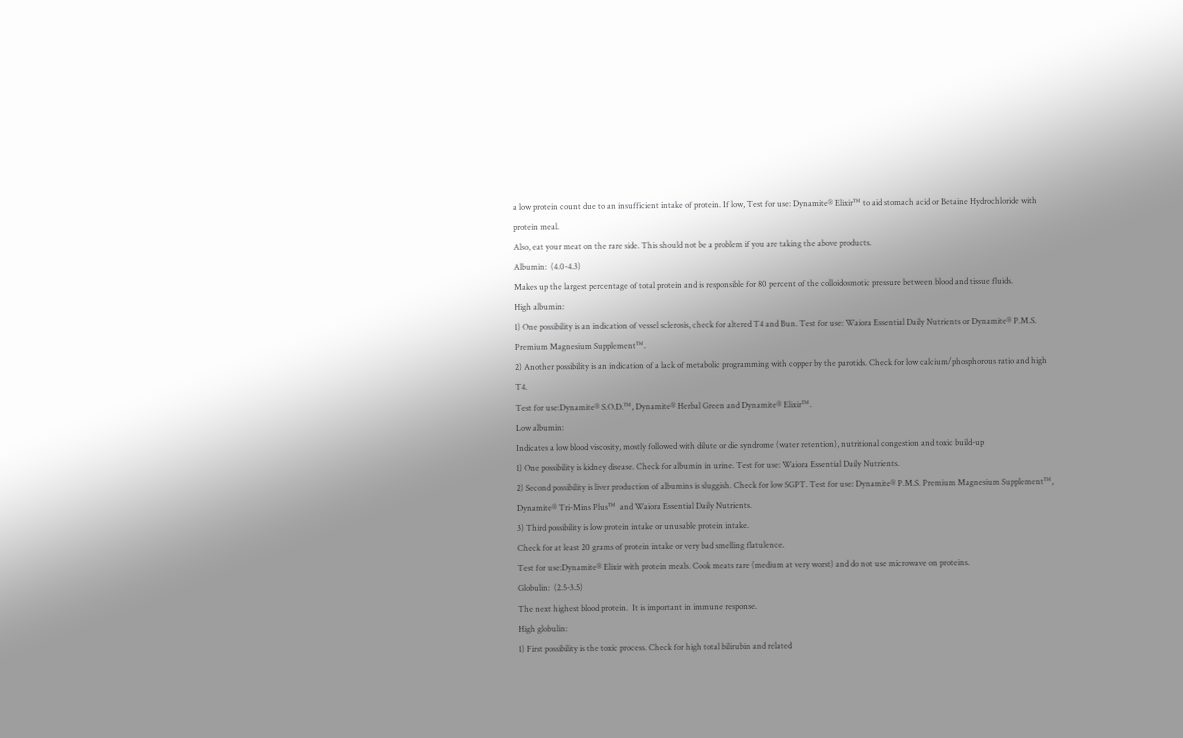a low protein count due to an insufficient intake of protein. If low, Test for use: Dynamite® Elixir™ to aid stomach acid or Betaine Hydrochloride with protein meal.
Also, eat your meat on the rare side. This should not be a problem if you are taking the above products.
Albumin:  (4.0-4.3)
Makes up the largest percentage of total protein and is responsible for 80 percent of the colloidosmotic pressure between blood and tissue fluids.
High albumin:
1) One possibility is an indication of vessel sclerosis, check for altered T4 and Bun. Test for use: Waiora Essential Daily Nutrients or Dynamite® P.M.S. Premium Magnesium Supplement™.
2) Another possibility is an indication of a lack of metabolic programming with copper by the parotids. Check for low calcium/phosphorous ratio and high T4.
Test for use:Dynamite® S.O.D.™, Dynamite® Herbal Green and Dynamite® Elixir™.
Low albumin:
Indicates a low blood viscosity, mostly followed with dilute or die syndrome (water retention), nutritional congestion and toxic build-up
1) One possibility is kidney disease. Check for albumin in urine. Test for use: Waiora Essential Daily Nutrients.
2) Second possibility is liver production of albumins is sluggish. Check for low SGPT. Test for use: Dynamite® P.M.S. Premium Magnesium Supplement™, Dynamite® Tri-Mins Plus™  and Waiora Essential Daily Nutrients.
3) Third possibility is low protein intake or unusable protein intake.
Check for at least 20 grams of protein intake or very bad smelling flatulence.
Test for use:Dynamite® Elixir with protein meals. Cook meats rare (medium at very worst) and do not use microwave on proteins.
Globulin:  (2.5-3.5)
The next highest blood protein.  It is important in immune response.
High globulin:
1) First possibility is the toxic process. Check for high total bilirubin and related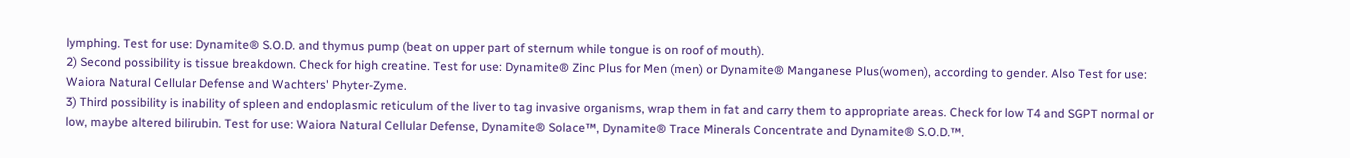lymphing. Test for use: Dynamite® S.O.D. and thymus pump (beat on upper part of sternum while tongue is on roof of mouth).
2) Second possibility is tissue breakdown. Check for high creatine. Test for use: Dynamite® Zinc Plus for Men (men) or Dynamite® Manganese Plus(women), according to gender. Also Test for use: Waiora Natural Cellular Defense and Wachters' Phyter-Zyme.
3) Third possibility is inability of spleen and endoplasmic reticulum of the liver to tag invasive organisms, wrap them in fat and carry them to appropriate areas. Check for low T4 and SGPT normal or low, maybe altered bilirubin. Test for use: Waiora Natural Cellular Defense, Dynamite® Solace™, Dynamite® Trace Minerals Concentrate and Dynamite® S.O.D.™.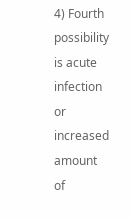4) Fourth possibility is acute infection or increased amount of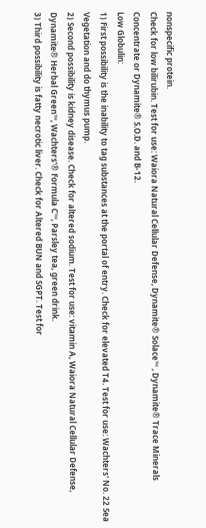nonspecific protein.
Check for low bilirubin. Test for use: Waiora Natural Cellular Defense, Dynamite® Solace™ , Dynamite® Trace Minerals Concentrate or Dynamite® S.O.D. and B-12.
Low Globulin:
1) First possibility is the inability to tag substances at the portal of entry. Check for elevated T4. Test for use: Wachters' No. 22 Sea Vegetation and do thymus pump.
2) Second possibility is kidney disease. Check for altered sodium. Test for use: vitamin A, Waiora Natural Cellular Defense, Dynamite® Herbal Green™, Wachters'® Formula C™, Parsley tea, green drink.
3) Third possibility is fatty necrotic liver. Check for Altered BUN and SGPT. Test for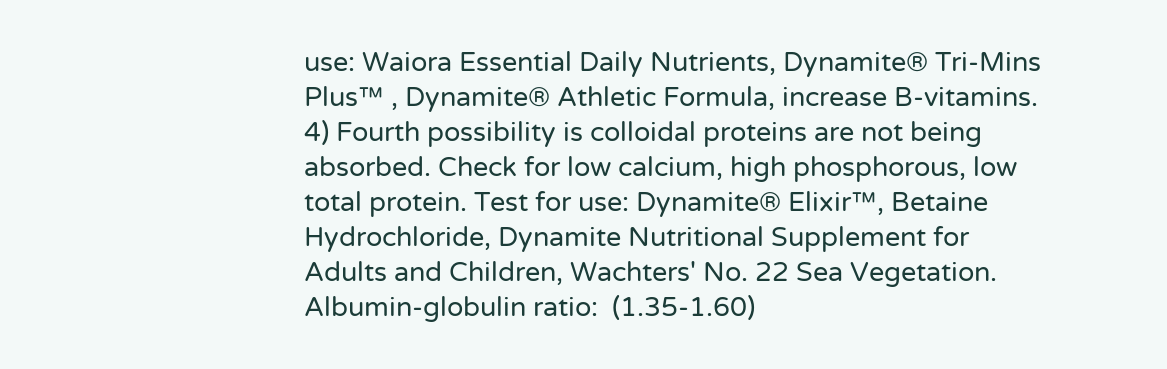use: Waiora Essential Daily Nutrients, Dynamite® Tri-Mins Plus™ , Dynamite® Athletic Formula, increase B-vitamins.
4) Fourth possibility is colloidal proteins are not being absorbed. Check for low calcium, high phosphorous, low total protein. Test for use: Dynamite® Elixir™, Betaine Hydrochloride, Dynamite Nutritional Supplement for Adults and Children, Wachters' No. 22 Sea Vegetation.
Albumin-globulin ratio:  (1.35-1.60)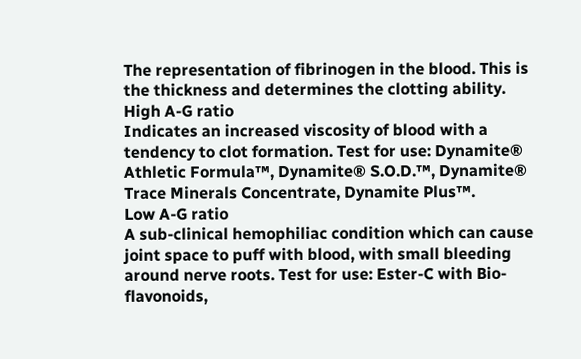The representation of fibrinogen in the blood. This is the thickness and determines the clotting ability.
High A-G ratio
Indicates an increased viscosity of blood with a tendency to clot formation. Test for use: Dynamite® Athletic Formula™, Dynamite® S.O.D.™, Dynamite® Trace Minerals Concentrate, Dynamite Plus™.
Low A-G ratio
A sub-clinical hemophiliac condition which can cause joint space to puff with blood, with small bleeding around nerve roots. Test for use: Ester-C with Bio-flavonoids,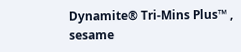Dynamite® Tri-Mins Plus™ , sesame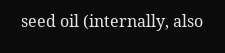seed oil (internally, also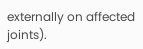externally on affected joints).